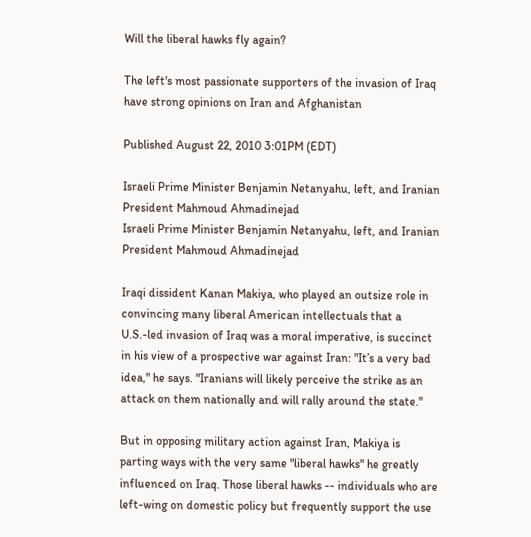Will the liberal hawks fly again?

The left's most passionate supporters of the invasion of Iraq have strong opinions on Iran and Afghanistan

Published August 22, 2010 3:01PM (EDT)

Israeli Prime Minister Benjamin Netanyahu, left, and Iranian President Mahmoud Ahmadinejad
Israeli Prime Minister Benjamin Netanyahu, left, and Iranian President Mahmoud Ahmadinejad

Iraqi dissident Kanan Makiya, who played an outsize role in convincing many liberal American intellectuals that a U.S.-led invasion of Iraq was a moral imperative, is succinct in his view of a prospective war against Iran: "It’s a very bad idea," he says. "Iranians will likely perceive the strike as an attack on them nationally and will rally around the state."

But in opposing military action against Iran, Makiya is parting ways with the very same "liberal hawks" he greatly influenced on Iraq. Those liberal hawks -- individuals who are left-wing on domestic policy but frequently support the use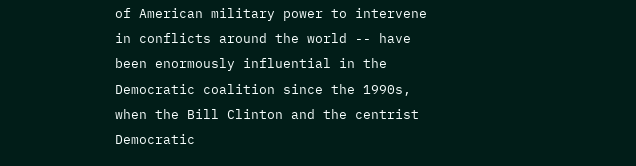of American military power to intervene in conflicts around the world -- have been enormously influential in the Democratic coalition since the 1990s, when the Bill Clinton and the centrist Democratic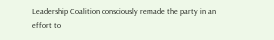Leadership Coalition consciously remade the party in an effort to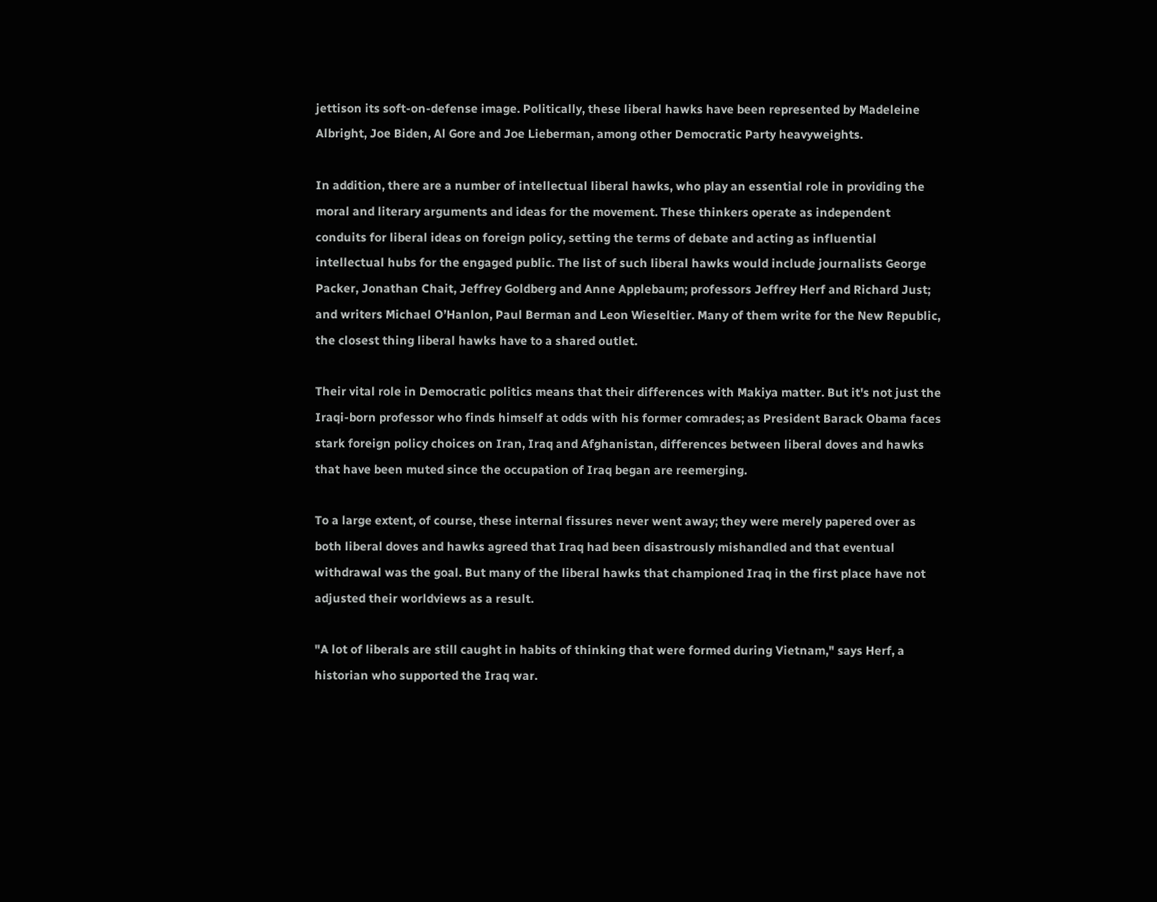jettison its soft-on-defense image. Politically, these liberal hawks have been represented by Madeleine Albright, Joe Biden, Al Gore and Joe Lieberman, among other Democratic Party heavyweights.

In addition, there are a number of intellectual liberal hawks, who play an essential role in providing the moral and literary arguments and ideas for the movement. These thinkers operate as independent conduits for liberal ideas on foreign policy, setting the terms of debate and acting as influential intellectual hubs for the engaged public. The list of such liberal hawks would include journalists George Packer, Jonathan Chait, Jeffrey Goldberg and Anne Applebaum; professors Jeffrey Herf and Richard Just; and writers Michael O’Hanlon, Paul Berman and Leon Wieseltier. Many of them write for the New Republic, the closest thing liberal hawks have to a shared outlet.

Their vital role in Democratic politics means that their differences with Makiya matter. But it's not just the Iraqi-born professor who finds himself at odds with his former comrades; as President Barack Obama faces stark foreign policy choices on Iran, Iraq and Afghanistan, differences between liberal doves and hawks that have been muted since the occupation of Iraq began are reemerging.

To a large extent, of course, these internal fissures never went away; they were merely papered over as both liberal doves and hawks agreed that Iraq had been disastrously mishandled and that eventual withdrawal was the goal. But many of the liberal hawks that championed Iraq in the first place have not adjusted their worldviews as a result.

"A lot of liberals are still caught in habits of thinking that were formed during Vietnam," says Herf, a historian who supported the Iraq war.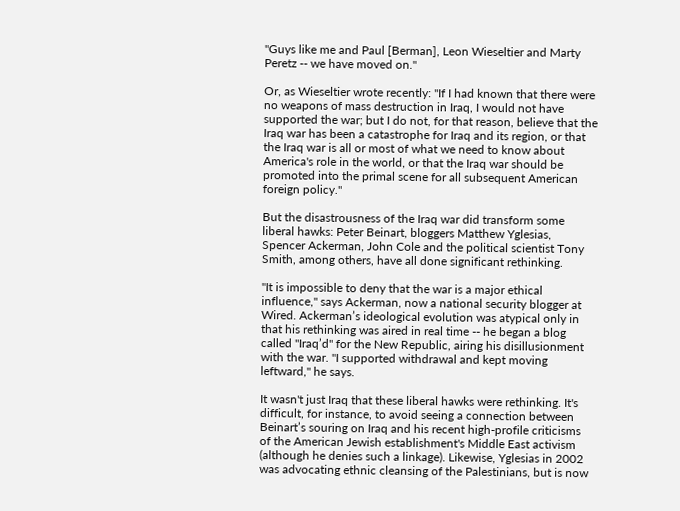"Guys like me and Paul [Berman], Leon Wieseltier and Marty Peretz -- we have moved on."

Or, as Wieseltier wrote recently: "If I had known that there were no weapons of mass destruction in Iraq, I would not have supported the war; but I do not, for that reason, believe that the Iraq war has been a catastrophe for Iraq and its region, or that the Iraq war is all or most of what we need to know about America's role in the world, or that the Iraq war should be promoted into the primal scene for all subsequent American foreign policy."

But the disastrousness of the Iraq war did transform some liberal hawks: Peter Beinart, bloggers Matthew Yglesias, Spencer Ackerman, John Cole and the political scientist Tony Smith, among others, have all done significant rethinking.

"It is impossible to deny that the war is a major ethical influence," says Ackerman, now a national security blogger at Wired. Ackerman’s ideological evolution was atypical only in that his rethinking was aired in real time -- he began a blog called "Iraq’d" for the New Republic, airing his disillusionment with the war. "I supported withdrawal and kept moving leftward," he says.

It wasn't just Iraq that these liberal hawks were rethinking. It's difficult, for instance, to avoid seeing a connection between Beinart’s souring on Iraq and his recent high-profile criticisms of the American Jewish establishment's Middle East activism (although he denies such a linkage). Likewise, Yglesias in 2002 was advocating ethnic cleansing of the Palestinians, but is now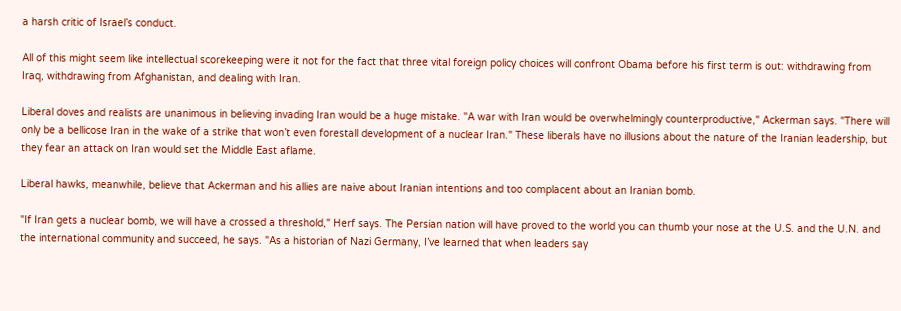a harsh critic of Israel’s conduct.

All of this might seem like intellectual scorekeeping were it not for the fact that three vital foreign policy choices will confront Obama before his first term is out: withdrawing from Iraq, withdrawing from Afghanistan, and dealing with Iran.

Liberal doves and realists are unanimous in believing invading Iran would be a huge mistake. "A war with Iran would be overwhelmingly counterproductive," Ackerman says. "There will only be a bellicose Iran in the wake of a strike that won’t even forestall development of a nuclear Iran." These liberals have no illusions about the nature of the Iranian leadership, but they fear an attack on Iran would set the Middle East aflame.

Liberal hawks, meanwhile, believe that Ackerman and his allies are naive about Iranian intentions and too complacent about an Iranian bomb.

"If Iran gets a nuclear bomb, we will have a crossed a threshold," Herf says. The Persian nation will have proved to the world you can thumb your nose at the U.S. and the U.N. and the international community and succeed, he says. "As a historian of Nazi Germany, I’ve learned that when leaders say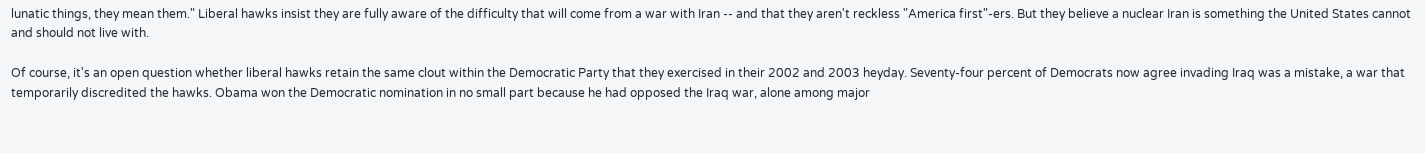lunatic things, they mean them." Liberal hawks insist they are fully aware of the difficulty that will come from a war with Iran -- and that they aren't reckless "America first"-ers. But they believe a nuclear Iran is something the United States cannot and should not live with.

Of course, it's an open question whether liberal hawks retain the same clout within the Democratic Party that they exercised in their 2002 and 2003 heyday. Seventy-four percent of Democrats now agree invading Iraq was a mistake, a war that temporarily discredited the hawks. Obama won the Democratic nomination in no small part because he had opposed the Iraq war, alone among major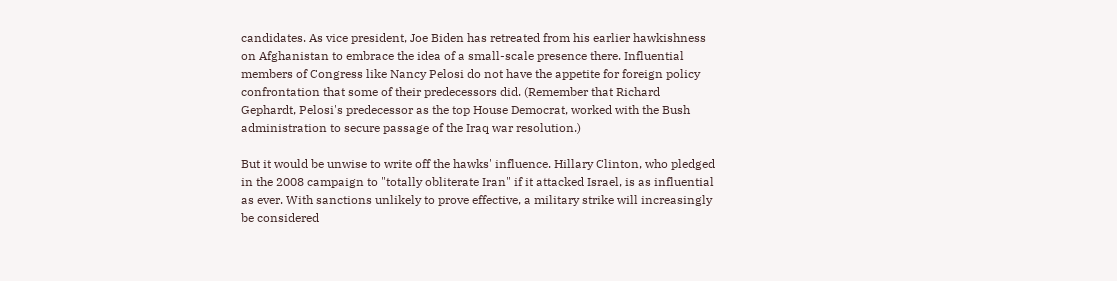candidates. As vice president, Joe Biden has retreated from his earlier hawkishness on Afghanistan to embrace the idea of a small-scale presence there. Influential members of Congress like Nancy Pelosi do not have the appetite for foreign policy confrontation that some of their predecessors did. (Remember that Richard Gephardt, Pelosi's predecessor as the top House Democrat, worked with the Bush administration to secure passage of the Iraq war resolution.)

But it would be unwise to write off the hawks' influence. Hillary Clinton, who pledged in the 2008 campaign to "totally obliterate Iran" if it attacked Israel, is as influential as ever. With sanctions unlikely to prove effective, a military strike will increasingly be considered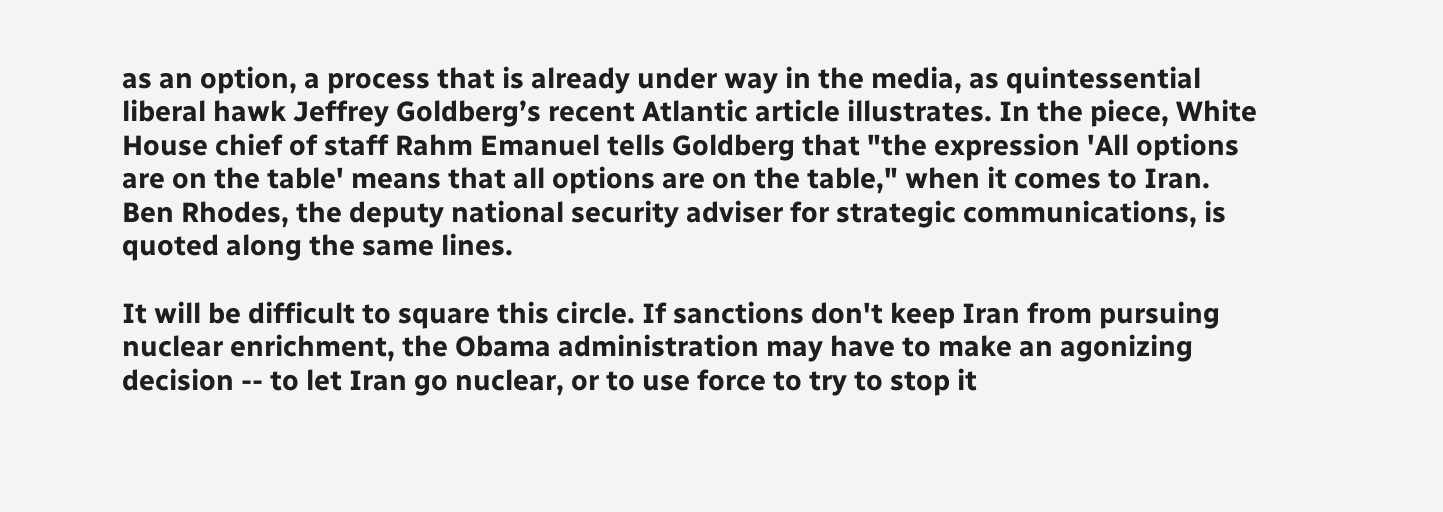as an option, a process that is already under way in the media, as quintessential liberal hawk Jeffrey Goldberg’s recent Atlantic article illustrates. In the piece, White House chief of staff Rahm Emanuel tells Goldberg that "the expression 'All options are on the table' means that all options are on the table," when it comes to Iran. Ben Rhodes, the deputy national security adviser for strategic communications, is quoted along the same lines.

It will be difficult to square this circle. If sanctions don't keep Iran from pursuing nuclear enrichment, the Obama administration may have to make an agonizing decision -- to let Iran go nuclear, or to use force to try to stop it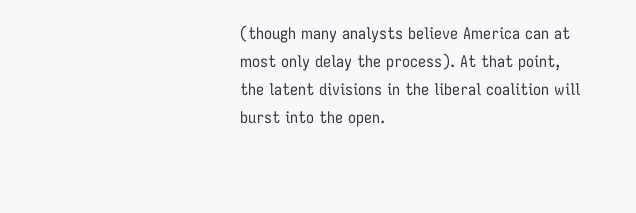(though many analysts believe America can at most only delay the process). At that point, the latent divisions in the liberal coalition will burst into the open.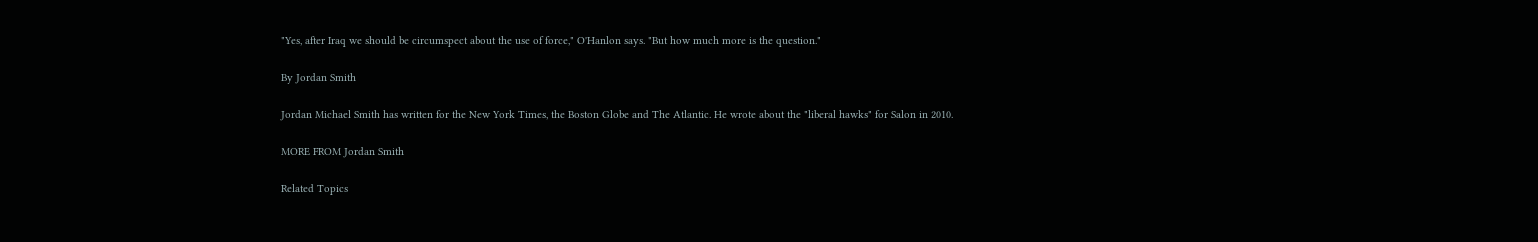"Yes, after Iraq we should be circumspect about the use of force," O'Hanlon says. "But how much more is the question."

By Jordan Smith

Jordan Michael Smith has written for the New York Times, the Boston Globe and The Atlantic. He wrote about the "liberal hawks" for Salon in 2010.

MORE FROM Jordan Smith

Related Topics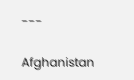---

Afghanistan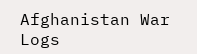Afghanistan War Logs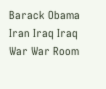Barack Obama Iran Iraq Iraq War War Room